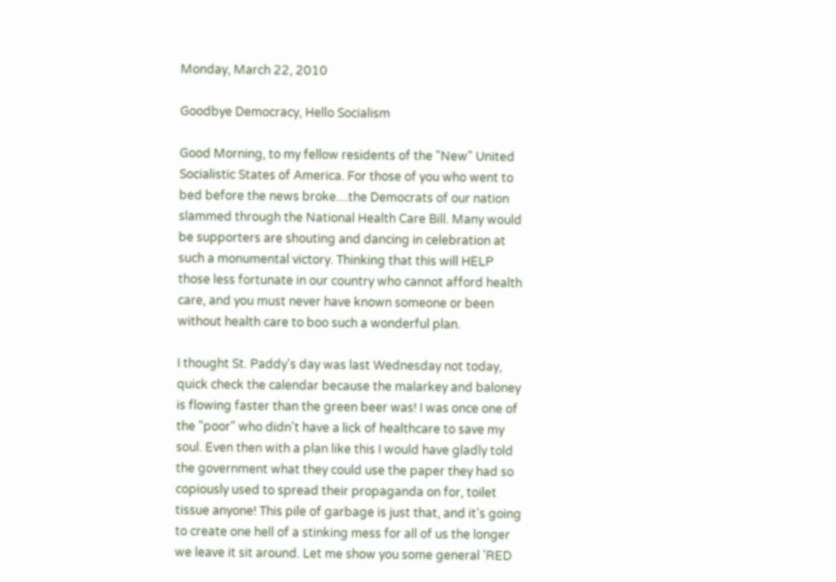Monday, March 22, 2010

Goodbye Democracy, Hello Socialism

Good Morning, to my fellow residents of the "New" United Socialistic States of America. For those of you who went to bed before the news broke....the Democrats of our nation slammed through the National Health Care Bill. Many would be supporters are shouting and dancing in celebration at such a monumental victory. Thinking that this will HELP those less fortunate in our country who cannot afford health care, and you must never have known someone or been without health care to boo such a wonderful plan.

I thought St. Paddy's day was last Wednesday not today, quick check the calendar because the malarkey and baloney is flowing faster than the green beer was! I was once one of the "poor" who didn't have a lick of healthcare to save my soul. Even then with a plan like this I would have gladly told the government what they could use the paper they had so copiously used to spread their propaganda on for, toilet tissue anyone! This pile of garbage is just that, and it's going to create one hell of a stinking mess for all of us the longer we leave it sit around. Let me show you some general 'RED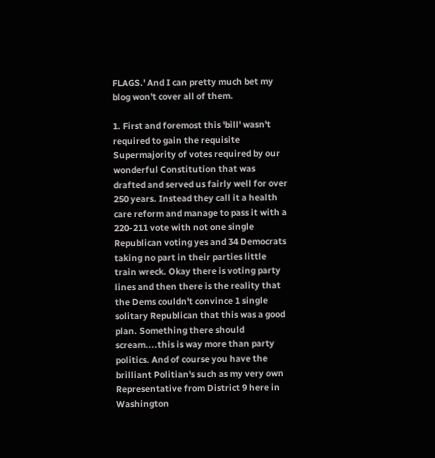FLAGS.' And I can pretty much bet my blog won't cover all of them.

1. First and foremost this 'bill' wasn't required to gain the requisite Supermajority of votes required by our wonderful Constitution that was drafted and served us fairly well for over 250 years. Instead they call it a health care reform and manage to pass it with a 220-211 vote with not one single Republican voting yes and 34 Democrats taking no part in their parties little train wreck. Okay there is voting party lines and then there is the reality that the Dems couldn't convince 1 single solitary Republican that this was a good plan. Something there should scream....this is way more than party politics. And of course you have the brilliant Politian's such as my very own Representative from District 9 here in Washington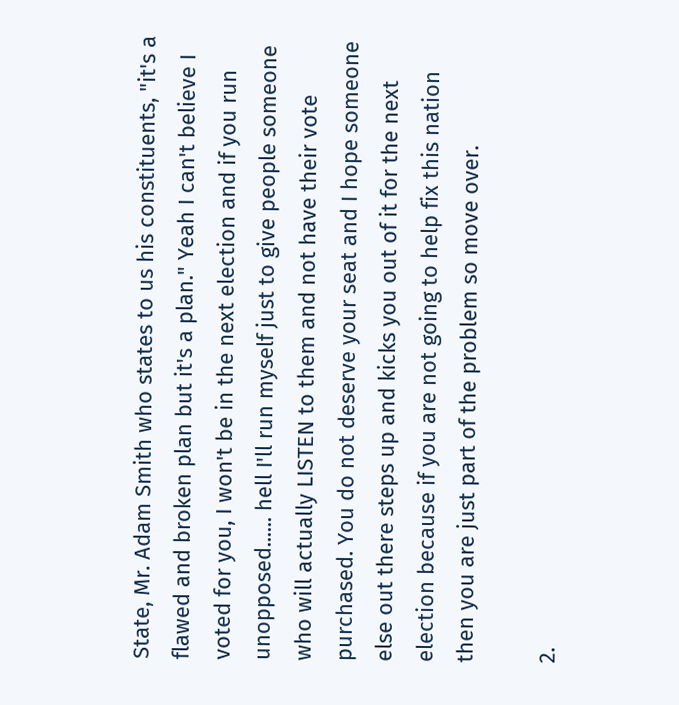State, Mr. Adam Smith who states to us his constituents, "it's a flawed and broken plan but it's a plan." Yeah I can't believe I voted for you, I won't be in the next election and if you run unopposed...... hell I'll run myself just to give people someone who will actually LISTEN to them and not have their vote purchased. You do not deserve your seat and I hope someone else out there steps up and kicks you out of it for the next election because if you are not going to help fix this nation then you are just part of the problem so move over.

2.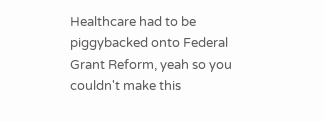Healthcare had to be piggybacked onto Federal Grant Reform, yeah so you couldn't make this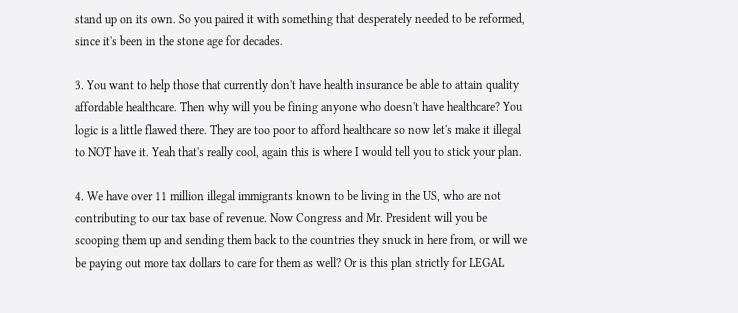stand up on its own. So you paired it with something that desperately needed to be reformed, since it's been in the stone age for decades.

3. You want to help those that currently don't have health insurance be able to attain quality affordable healthcare. Then why will you be fining anyone who doesn't have healthcare? You logic is a little flawed there. They are too poor to afford healthcare so now let's make it illegal to NOT have it. Yeah that's really cool, again this is where I would tell you to stick your plan.

4. We have over 11 million illegal immigrants known to be living in the US, who are not contributing to our tax base of revenue. Now Congress and Mr. President will you be scooping them up and sending them back to the countries they snuck in here from, or will we be paying out more tax dollars to care for them as well? Or is this plan strictly for LEGAL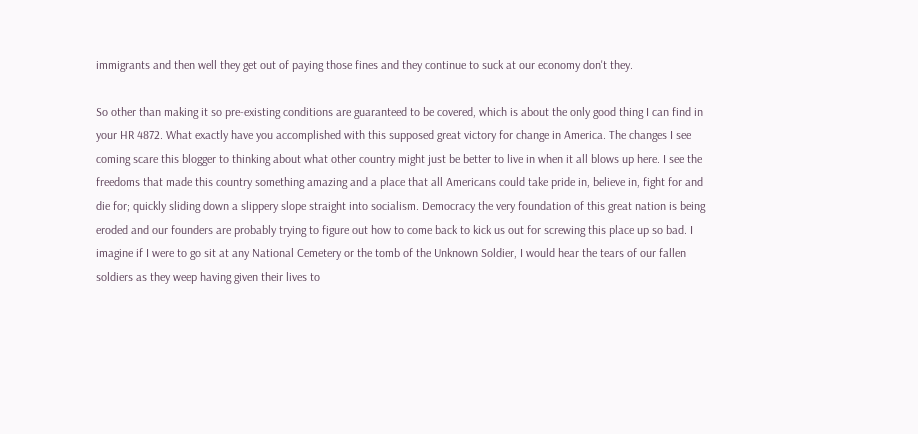immigrants and then well they get out of paying those fines and they continue to suck at our economy don't they.

So other than making it so pre-existing conditions are guaranteed to be covered, which is about the only good thing I can find in your HR 4872. What exactly have you accomplished with this supposed great victory for change in America. The changes I see coming scare this blogger to thinking about what other country might just be better to live in when it all blows up here. I see the freedoms that made this country something amazing and a place that all Americans could take pride in, believe in, fight for and die for; quickly sliding down a slippery slope straight into socialism. Democracy the very foundation of this great nation is being eroded and our founders are probably trying to figure out how to come back to kick us out for screwing this place up so bad. I imagine if I were to go sit at any National Cemetery or the tomb of the Unknown Soldier, I would hear the tears of our fallen soldiers as they weep having given their lives to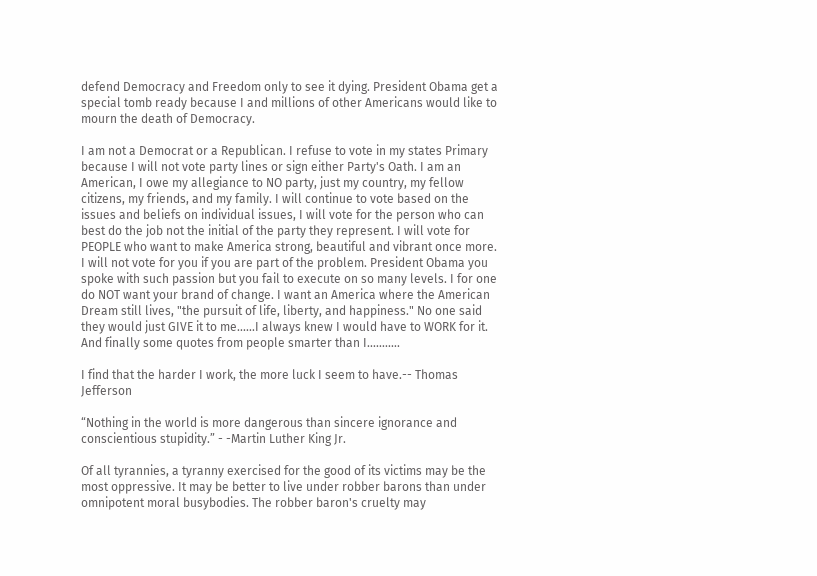defend Democracy and Freedom only to see it dying. President Obama get a special tomb ready because I and millions of other Americans would like to mourn the death of Democracy.

I am not a Democrat or a Republican. I refuse to vote in my states Primary because I will not vote party lines or sign either Party's Oath. I am an American, I owe my allegiance to NO party, just my country, my fellow citizens, my friends, and my family. I will continue to vote based on the issues and beliefs on individual issues, I will vote for the person who can best do the job not the initial of the party they represent. I will vote for PEOPLE who want to make America strong, beautiful and vibrant once more. I will not vote for you if you are part of the problem. President Obama you spoke with such passion but you fail to execute on so many levels. I for one do NOT want your brand of change. I want an America where the American Dream still lives, "the pursuit of life, liberty, and happiness." No one said they would just GIVE it to me......I always knew I would have to WORK for it. And finally some quotes from people smarter than I...........

I find that the harder I work, the more luck I seem to have.-- Thomas Jefferson

“Nothing in the world is more dangerous than sincere ignorance and conscientious stupidity.” - -Martin Luther King Jr.

Of all tyrannies, a tyranny exercised for the good of its victims may be the most oppressive. It may be better to live under robber barons than under omnipotent moral busybodies. The robber baron's cruelty may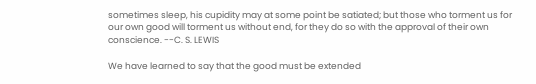sometimes sleep, his cupidity may at some point be satiated; but those who torment us for our own good will torment us without end, for they do so with the approval of their own conscience. --C. S. LEWIS

We have learned to say that the good must be extended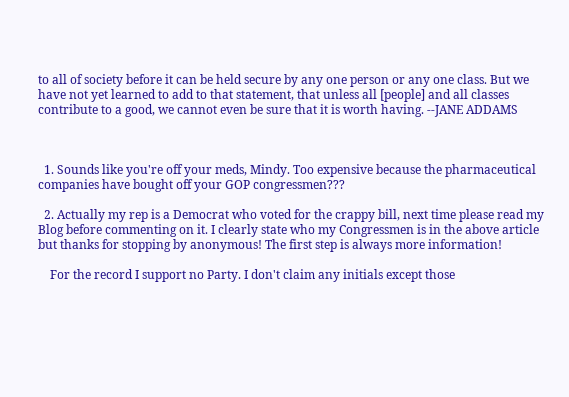to all of society before it can be held secure by any one person or any one class. But we have not yet learned to add to that statement, that unless all [people] and all classes contribute to a good, we cannot even be sure that it is worth having. --JANE ADDAMS



  1. Sounds like you're off your meds, Mindy. Too expensive because the pharmaceutical companies have bought off your GOP congressmen???

  2. Actually my rep is a Democrat who voted for the crappy bill, next time please read my Blog before commenting on it. I clearly state who my Congressmen is in the above article but thanks for stopping by anonymous! The first step is always more information!

    For the record I support no Party. I don't claim any initials except those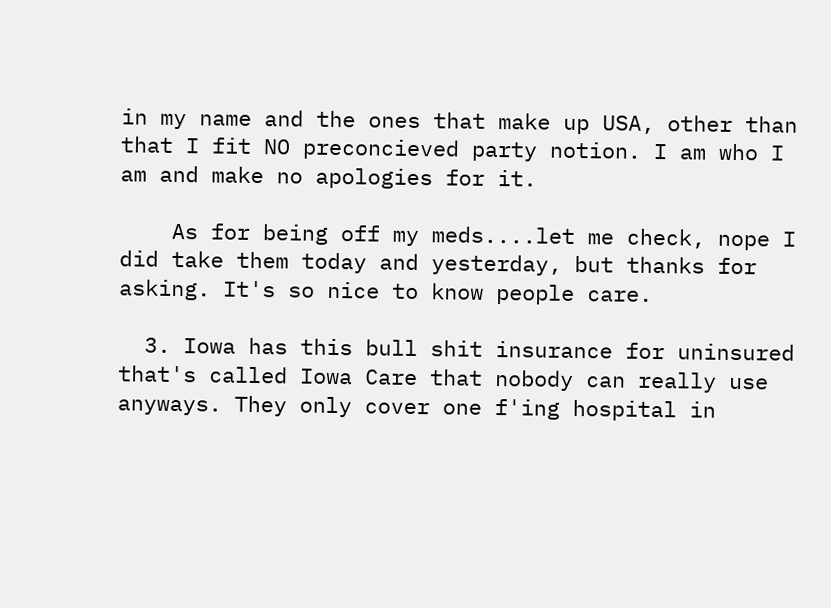in my name and the ones that make up USA, other than that I fit NO preconcieved party notion. I am who I am and make no apologies for it.

    As for being off my meds....let me check, nope I did take them today and yesterday, but thanks for asking. It's so nice to know people care.

  3. Iowa has this bull shit insurance for uninsured that's called Iowa Care that nobody can really use anyways. They only cover one f'ing hospital in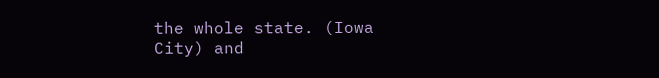the whole state. (Iowa City) and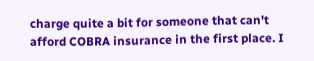charge quite a bit for someone that can't afford COBRA insurance in the first place. I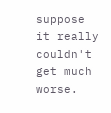suppose it really couldn't get much worse.